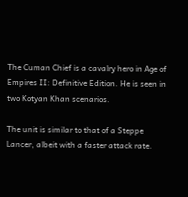The Cuman Chief is a cavalry hero in Age of Empires II: Definitive Edition. He is seen in two Kotyan Khan scenarios.

The unit is similar to that of a Steppe Lancer, albeit with a faster attack rate.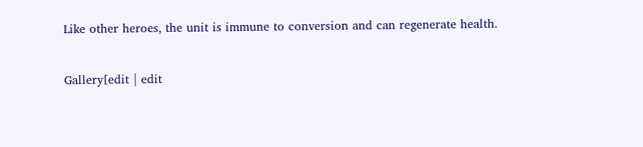Like other heroes, the unit is immune to conversion and can regenerate health.

Gallery[edit | edit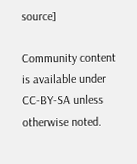source]

Community content is available under CC-BY-SA unless otherwise noted.